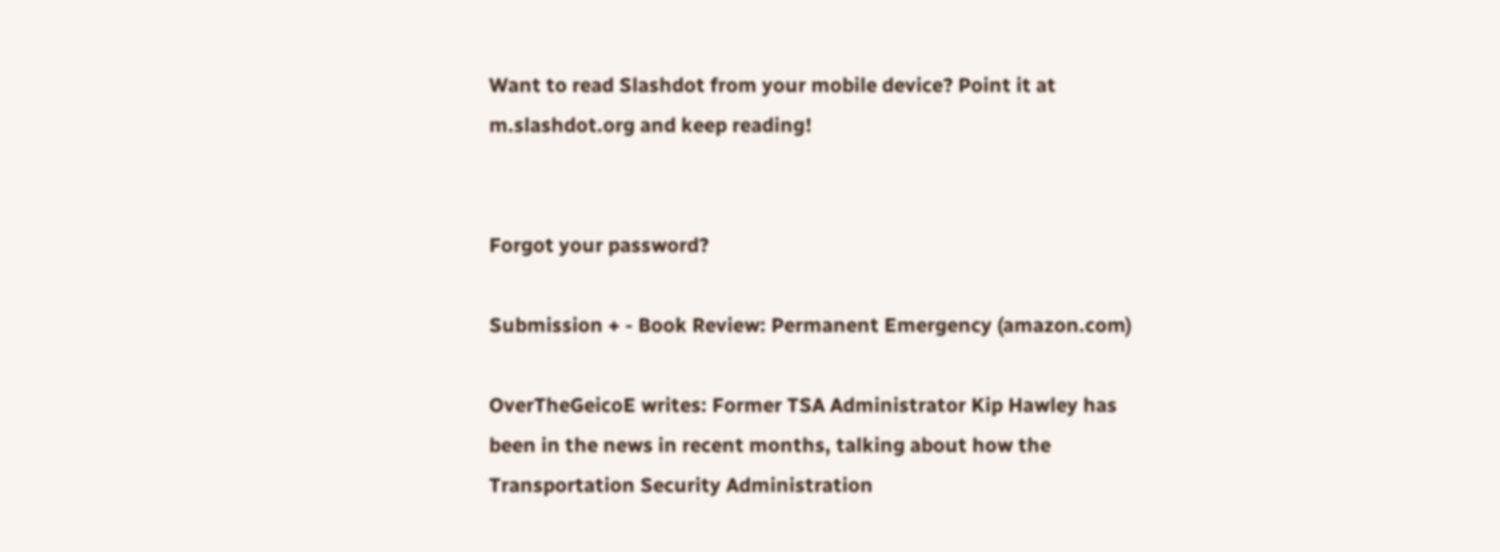Want to read Slashdot from your mobile device? Point it at m.slashdot.org and keep reading!


Forgot your password?

Submission + - Book Review: Permanent Emergency (amazon.com)

OverTheGeicoE writes: Former TSA Administrator Kip Hawley has been in the news in recent months, talking about how the Transportation Security Administration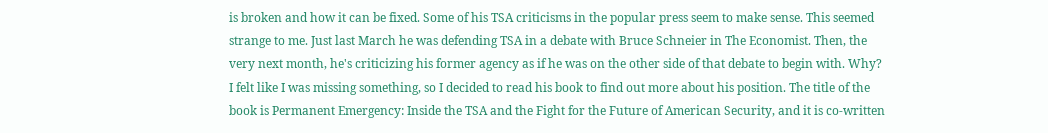is broken and how it can be fixed. Some of his TSA criticisms in the popular press seem to make sense. This seemed strange to me. Just last March he was defending TSA in a debate with Bruce Schneier in The Economist. Then, the very next month, he's criticizing his former agency as if he was on the other side of that debate to begin with. Why? I felt like I was missing something, so I decided to read his book to find out more about his position. The title of the book is Permanent Emergency: Inside the TSA and the Fight for the Future of American Security, and it is co-written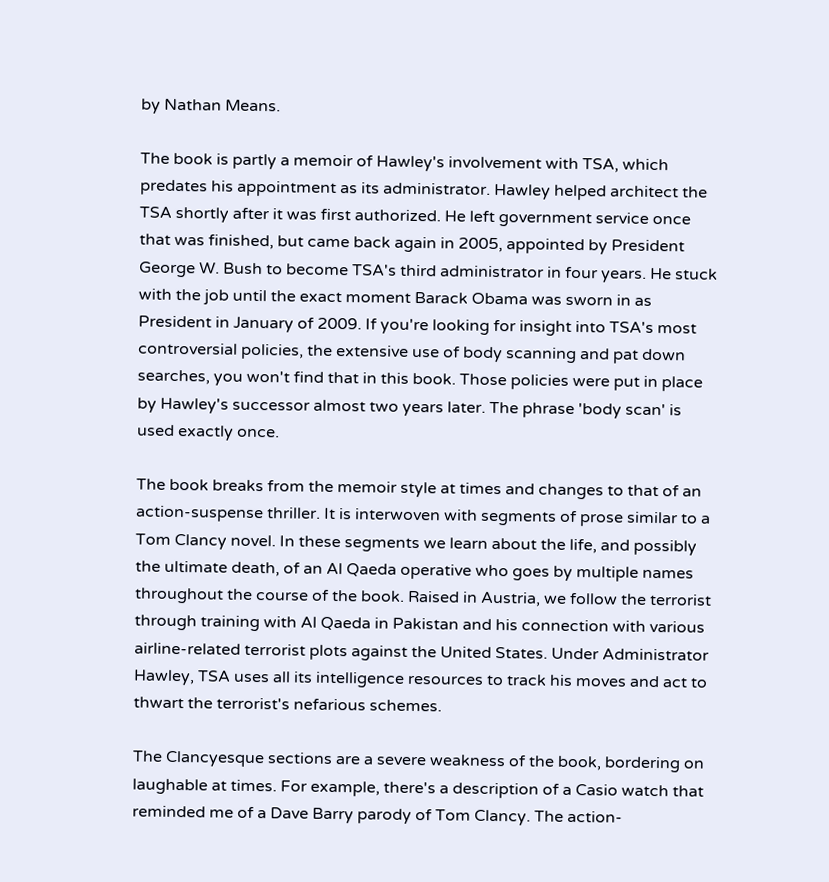by Nathan Means.

The book is partly a memoir of Hawley's involvement with TSA, which predates his appointment as its administrator. Hawley helped architect the TSA shortly after it was first authorized. He left government service once that was finished, but came back again in 2005, appointed by President George W. Bush to become TSA's third administrator in four years. He stuck with the job until the exact moment Barack Obama was sworn in as President in January of 2009. If you're looking for insight into TSA's most controversial policies, the extensive use of body scanning and pat down searches, you won't find that in this book. Those policies were put in place by Hawley's successor almost two years later. The phrase 'body scan' is used exactly once.

The book breaks from the memoir style at times and changes to that of an action-suspense thriller. It is interwoven with segments of prose similar to a Tom Clancy novel. In these segments we learn about the life, and possibly the ultimate death, of an Al Qaeda operative who goes by multiple names throughout the course of the book. Raised in Austria, we follow the terrorist through training with Al Qaeda in Pakistan and his connection with various airline-related terrorist plots against the United States. Under Administrator Hawley, TSA uses all its intelligence resources to track his moves and act to thwart the terrorist's nefarious schemes.

The Clancyesque sections are a severe weakness of the book, bordering on laughable at times. For example, there's a description of a Casio watch that reminded me of a Dave Barry parody of Tom Clancy. The action-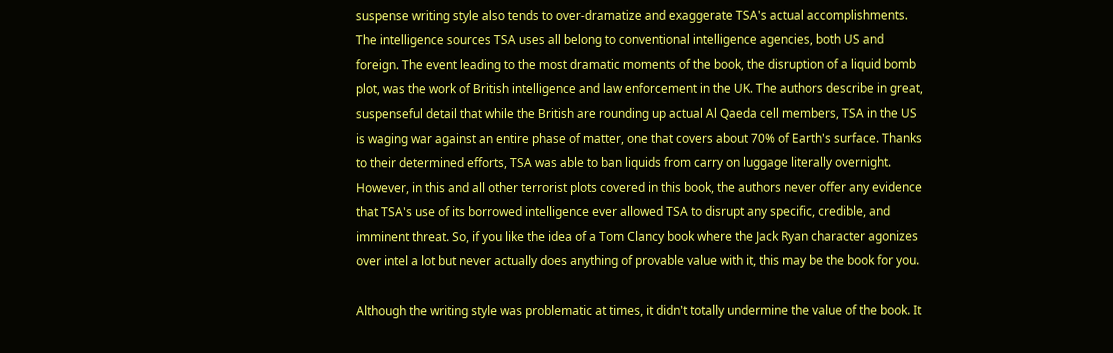suspense writing style also tends to over-dramatize and exaggerate TSA's actual accomplishments. The intelligence sources TSA uses all belong to conventional intelligence agencies, both US and foreign. The event leading to the most dramatic moments of the book, the disruption of a liquid bomb plot, was the work of British intelligence and law enforcement in the UK. The authors describe in great, suspenseful detail that while the British are rounding up actual Al Qaeda cell members, TSA in the US is waging war against an entire phase of matter, one that covers about 70% of Earth's surface. Thanks to their determined efforts, TSA was able to ban liquids from carry on luggage literally overnight. However, in this and all other terrorist plots covered in this book, the authors never offer any evidence that TSA's use of its borrowed intelligence ever allowed TSA to disrupt any specific, credible, and imminent threat. So, if you like the idea of a Tom Clancy book where the Jack Ryan character agonizes over intel a lot but never actually does anything of provable value with it, this may be the book for you.

Although the writing style was problematic at times, it didn't totally undermine the value of the book. It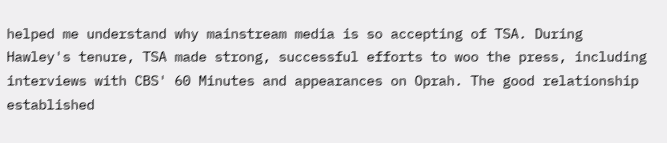helped me understand why mainstream media is so accepting of TSA. During Hawley's tenure, TSA made strong, successful efforts to woo the press, including interviews with CBS' 60 Minutes and appearances on Oprah. The good relationship established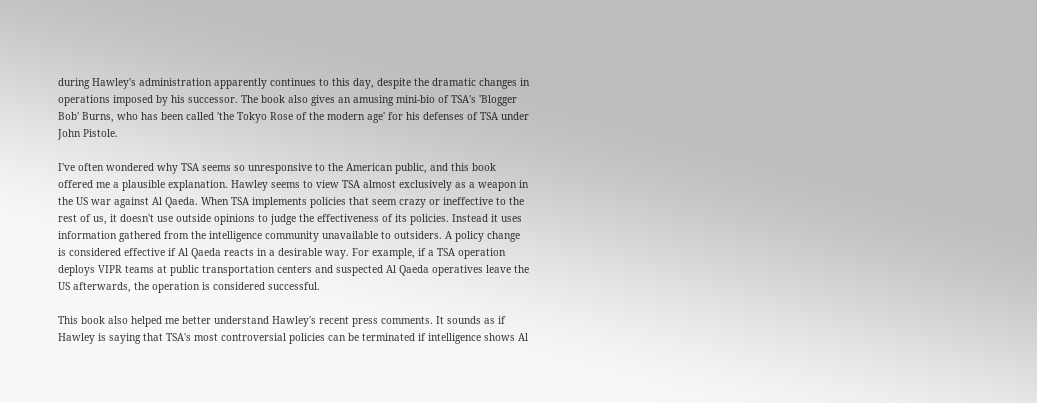during Hawley's administration apparently continues to this day, despite the dramatic changes in operations imposed by his successor. The book also gives an amusing mini-bio of TSA's 'Blogger Bob' Burns, who has been called 'the Tokyo Rose of the modern age' for his defenses of TSA under John Pistole.

I've often wondered why TSA seems so unresponsive to the American public, and this book offered me a plausible explanation. Hawley seems to view TSA almost exclusively as a weapon in the US war against Al Qaeda. When TSA implements policies that seem crazy or ineffective to the rest of us, it doesn't use outside opinions to judge the effectiveness of its policies. Instead it uses information gathered from the intelligence community unavailable to outsiders. A policy change is considered effective if Al Qaeda reacts in a desirable way. For example, if a TSA operation deploys VIPR teams at public transportation centers and suspected Al Qaeda operatives leave the US afterwards, the operation is considered successful.

This book also helped me better understand Hawley's recent press comments. It sounds as if Hawley is saying that TSA's most controversial policies can be terminated if intelligence shows Al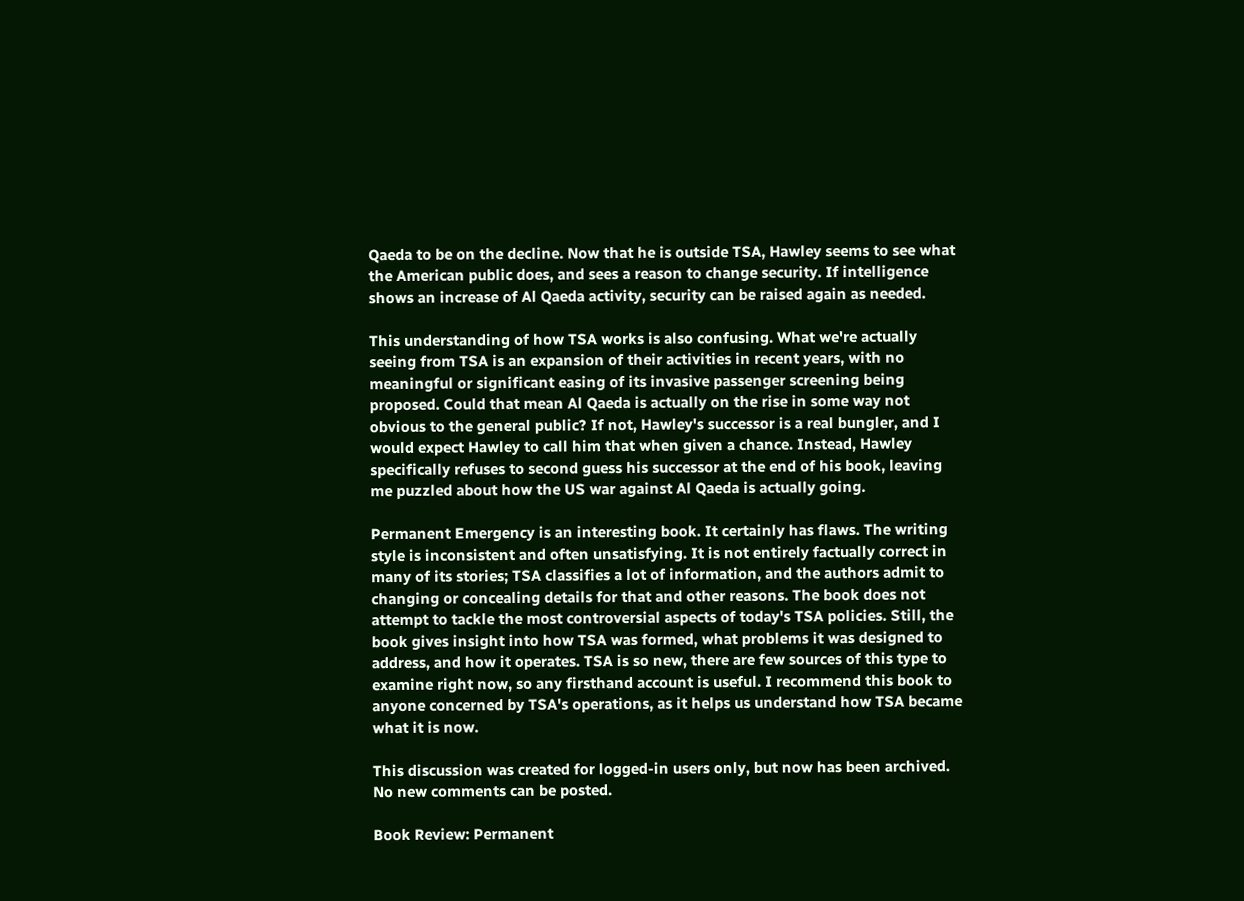Qaeda to be on the decline. Now that he is outside TSA, Hawley seems to see what the American public does, and sees a reason to change security. If intelligence shows an increase of Al Qaeda activity, security can be raised again as needed.

This understanding of how TSA works is also confusing. What we're actually seeing from TSA is an expansion of their activities in recent years, with no meaningful or significant easing of its invasive passenger screening being proposed. Could that mean Al Qaeda is actually on the rise in some way not obvious to the general public? If not, Hawley's successor is a real bungler, and I would expect Hawley to call him that when given a chance. Instead, Hawley specifically refuses to second guess his successor at the end of his book, leaving me puzzled about how the US war against Al Qaeda is actually going.

Permanent Emergency is an interesting book. It certainly has flaws. The writing style is inconsistent and often unsatisfying. It is not entirely factually correct in many of its stories; TSA classifies a lot of information, and the authors admit to changing or concealing details for that and other reasons. The book does not attempt to tackle the most controversial aspects of today's TSA policies. Still, the book gives insight into how TSA was formed, what problems it was designed to address, and how it operates. TSA is so new, there are few sources of this type to examine right now, so any firsthand account is useful. I recommend this book to anyone concerned by TSA's operations, as it helps us understand how TSA became what it is now.

This discussion was created for logged-in users only, but now has been archived. No new comments can be posted.

Book Review: Permanent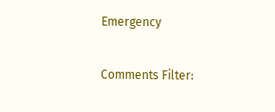Emergency

Comments Filter: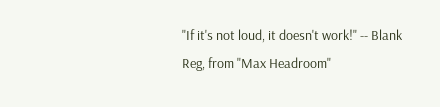"If it's not loud, it doesn't work!" -- Blank Reg, from "Max Headroom"